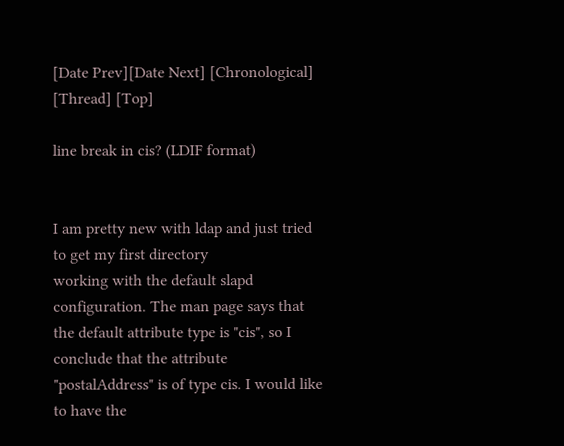[Date Prev][Date Next] [Chronological] [Thread] [Top]

line break in cis? (LDIF format)


I am pretty new with ldap and just tried to get my first directory
working with the default slapd configuration. The man page says that
the default attribute type is "cis", so I conclude that the attribute
"postalAddress" is of type cis. I would like to have the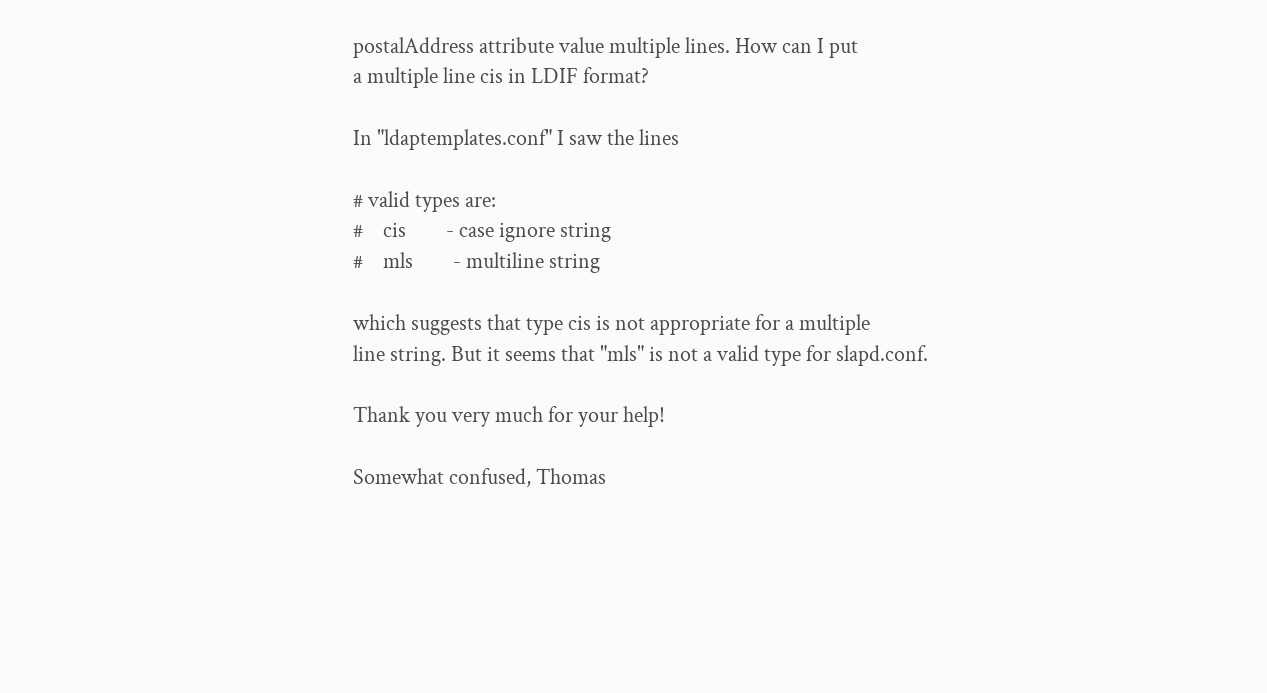postalAddress attribute value multiple lines. How can I put
a multiple line cis in LDIF format?

In "ldaptemplates.conf" I saw the lines

# valid types are:
#    cis        - case ignore string
#    mls        - multiline string

which suggests that type cis is not appropriate for a multiple
line string. But it seems that "mls" is not a valid type for slapd.conf.

Thank you very much for your help!

Somewhat confused, Thomas